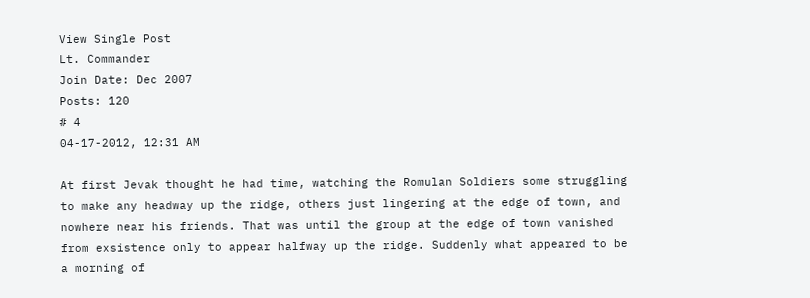View Single Post
Lt. Commander
Join Date: Dec 2007
Posts: 120
# 4
04-17-2012, 12:31 AM

At first Jevak thought he had time, watching the Romulan Soldiers some struggling to make any headway up the ridge, others just lingering at the edge of town, and nowhere near his friends. That was until the group at the edge of town vanished from exsistence only to appear halfway up the ridge. Suddenly what appeared to be a morning of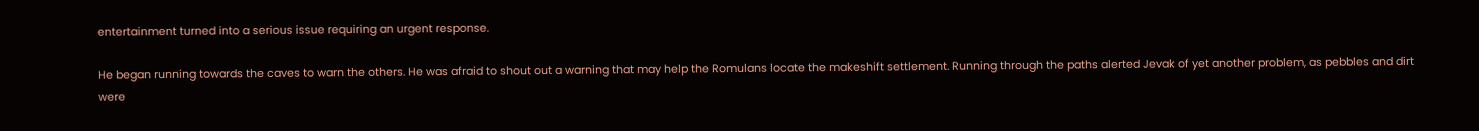entertainment turned into a serious issue requiring an urgent response.

He began running towards the caves to warn the others. He was afraid to shout out a warning that may help the Romulans locate the makeshift settlement. Running through the paths alerted Jevak of yet another problem, as pebbles and dirt were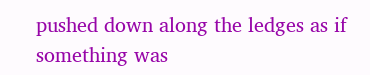pushed down along the ledges as if something was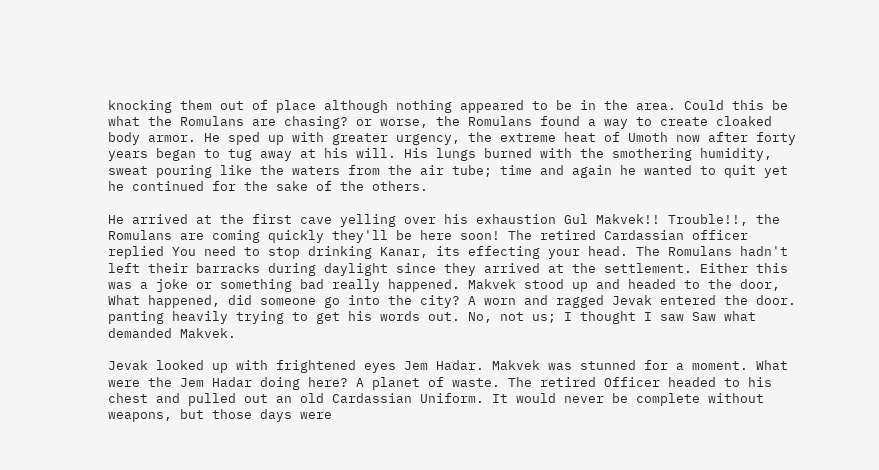knocking them out of place although nothing appeared to be in the area. Could this be what the Romulans are chasing? or worse, the Romulans found a way to create cloaked body armor. He sped up with greater urgency, the extreme heat of Umoth now after forty years began to tug away at his will. His lungs burned with the smothering humidity, sweat pouring like the waters from the air tube; time and again he wanted to quit yet he continued for the sake of the others.

He arrived at the first cave yelling over his exhaustion Gul Makvek!! Trouble!!, the Romulans are coming quickly they'll be here soon! The retired Cardassian officer replied You need to stop drinking Kanar, its effecting your head. The Romulans hadn't left their barracks during daylight since they arrived at the settlement. Either this was a joke or something bad really happened. Makvek stood up and headed to the door, What happened, did someone go into the city? A worn and ragged Jevak entered the door. panting heavily trying to get his words out. No, not us; I thought I saw Saw what demanded Makvek.

Jevak looked up with frightened eyes Jem Hadar. Makvek was stunned for a moment. What were the Jem Hadar doing here? A planet of waste. The retired Officer headed to his chest and pulled out an old Cardassian Uniform. It would never be complete without weapons, but those days were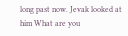long past now. Jevak looked at him What are you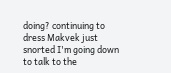doing? continuing to dress Makvek just snorted I'm going down to talk to the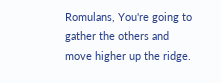Romulans, You're going to gather the others and move higher up the ridge.